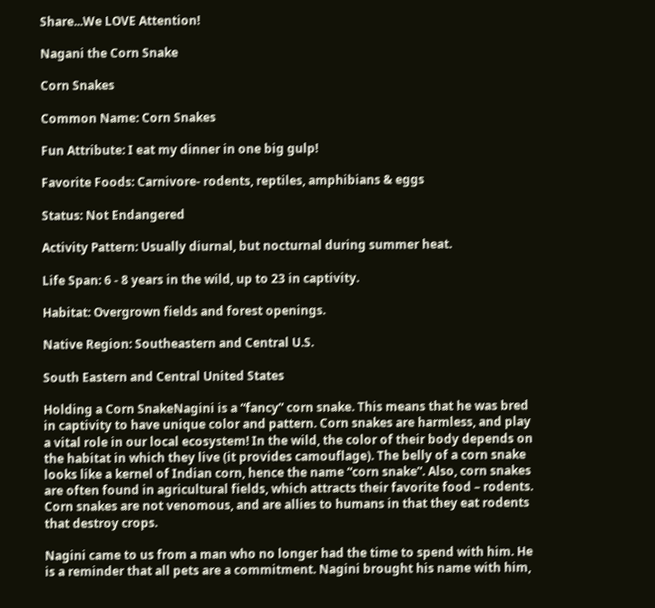Share...We LOVE Attention!

Nagani the Corn Snake

Corn Snakes

Common Name: Corn Snakes

Fun Attribute: I eat my dinner in one big gulp!

Favorite Foods: Carnivore- rodents, reptiles, amphibians & eggs

Status: Not Endangered

Activity Pattern: Usually diurnal, but nocturnal during summer heat.

Life Span: 6 - 8 years in the wild, up to 23 in captivity.

Habitat: Overgrown fields and forest openings.

Native Region: Southeastern and Central U.S.

South Eastern and Central United States

Holding a Corn SnakeNagini is a “fancy” corn snake. This means that he was bred in captivity to have unique color and pattern. Corn snakes are harmless, and play a vital role in our local ecosystem! In the wild, the color of their body depends on the habitat in which they live (it provides camouflage). The belly of a corn snake looks like a kernel of Indian corn, hence the name “corn snake”. Also, corn snakes are often found in agricultural fields, which attracts their favorite food – rodents. Corn snakes are not venomous, and are allies to humans in that they eat rodents that destroy crops.

Nagini came to us from a man who no longer had the time to spend with him. He is a reminder that all pets are a commitment. Nagini brought his name with him,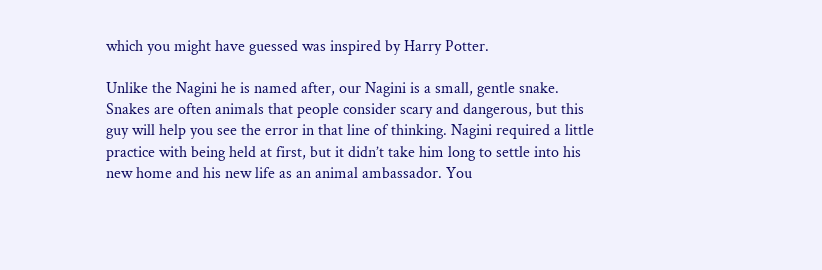which you might have guessed was inspired by Harry Potter.

Unlike the Nagini he is named after, our Nagini is a small, gentle snake. Snakes are often animals that people consider scary and dangerous, but this guy will help you see the error in that line of thinking. Nagini required a little practice with being held at first, but it didn’t take him long to settle into his new home and his new life as an animal ambassador. You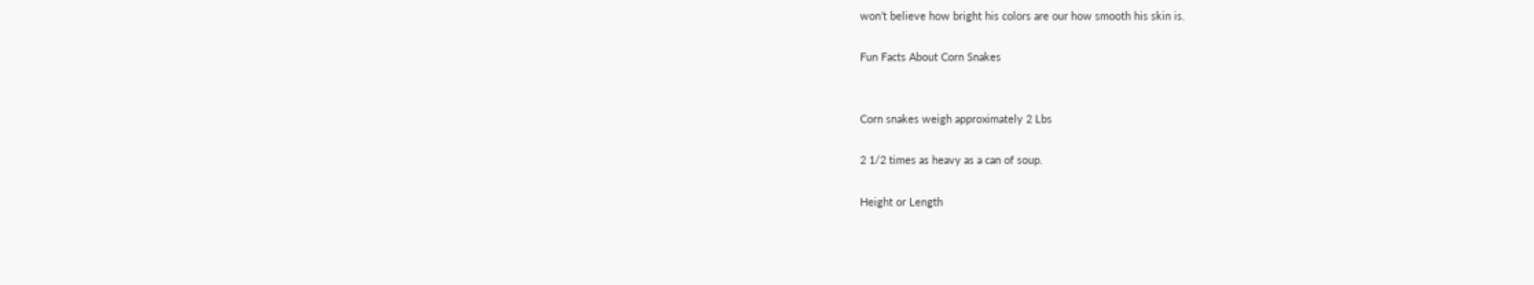won’t believe how bright his colors are our how smooth his skin is.

Fun Facts About Corn Snakes


Corn snakes weigh approximately 2 Lbs

2 1/2 times as heavy as a can of soup.

Height or Length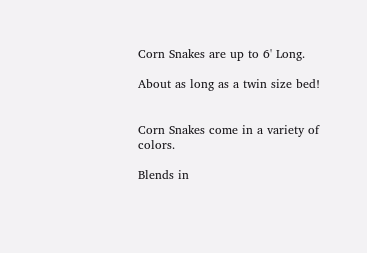Corn Snakes are up to 6' Long.

About as long as a twin size bed!


Corn Snakes come in a variety of colors.

Blends in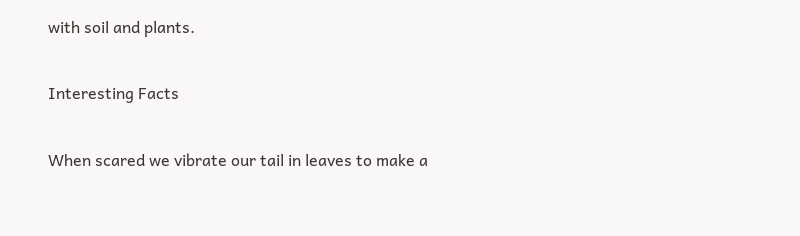with soil and plants.

Interesting Facts

When scared we vibrate our tail in leaves to make a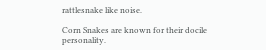rattlesnake like noise.

Corn Snakes are known for their docile personality.